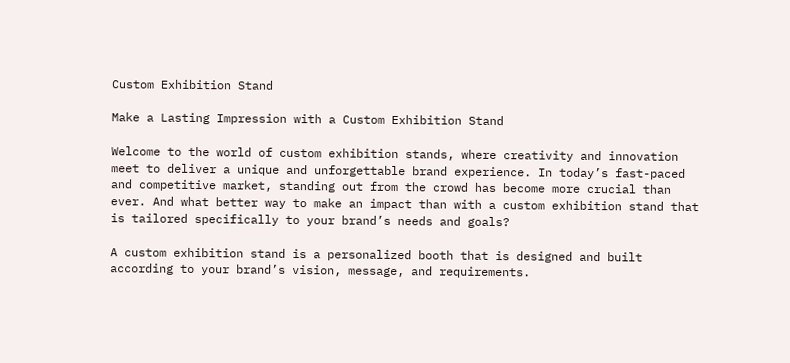Custom Exhibition Stand

Make a Lasting Impression with a Custom Exhibition Stand

Welcome to the world of custom exhibition stands, where creativity and innovation meet to deliver a unique and unforgettable brand experience. In today’s fast-paced and competitive market, standing out from the crowd has become more crucial than ever. And what better way to make an impact than with a custom exhibition stand that is tailored specifically to your brand’s needs and goals?

A custom exhibition stand is a personalized booth that is designed and built according to your brand’s vision, message, and requirements.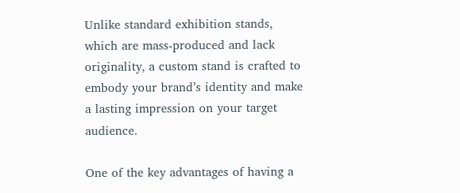Unlike standard exhibition stands, which are mass-produced and lack originality, a custom stand is crafted to embody your brand’s identity and make a lasting impression on your target audience.

One of the key advantages of having a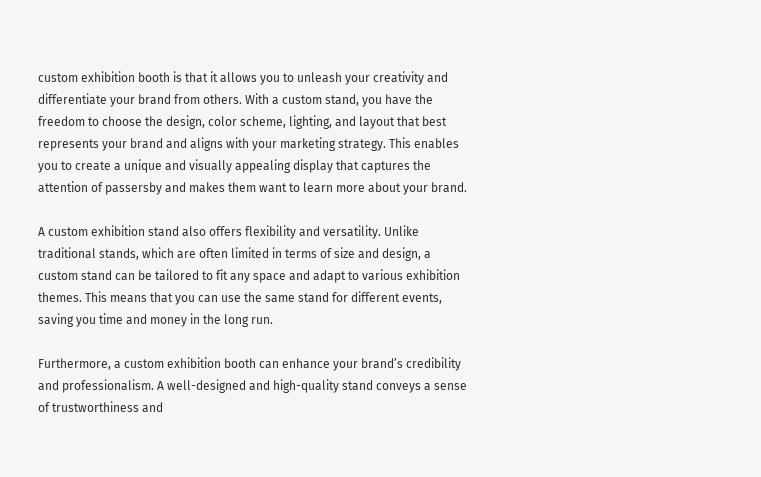custom exhibition booth is that it allows you to unleash your creativity and differentiate your brand from others. With a custom stand, you have the freedom to choose the design, color scheme, lighting, and layout that best represents your brand and aligns with your marketing strategy. This enables you to create a unique and visually appealing display that captures the attention of passersby and makes them want to learn more about your brand.

A custom exhibition stand also offers flexibility and versatility. Unlike traditional stands, which are often limited in terms of size and design, a custom stand can be tailored to fit any space and adapt to various exhibition themes. This means that you can use the same stand for different events, saving you time and money in the long run.

Furthermore, a custom exhibition booth can enhance your brand’s credibility and professionalism. A well-designed and high-quality stand conveys a sense of trustworthiness and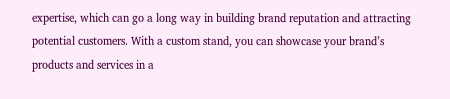expertise, which can go a long way in building brand reputation and attracting potential customers. With a custom stand, you can showcase your brand’s products and services in a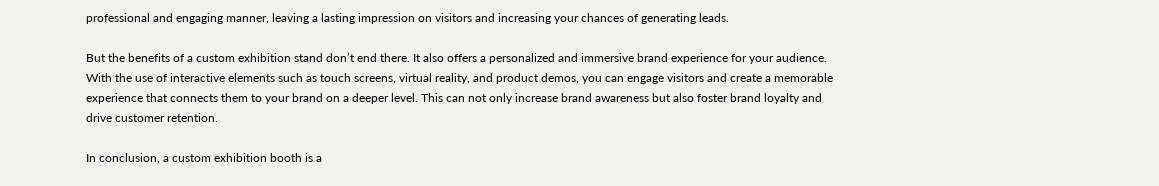professional and engaging manner, leaving a lasting impression on visitors and increasing your chances of generating leads.

But the benefits of a custom exhibition stand don’t end there. It also offers a personalized and immersive brand experience for your audience. With the use of interactive elements such as touch screens, virtual reality, and product demos, you can engage visitors and create a memorable experience that connects them to your brand on a deeper level. This can not only increase brand awareness but also foster brand loyalty and drive customer retention.

In conclusion, a custom exhibition booth is a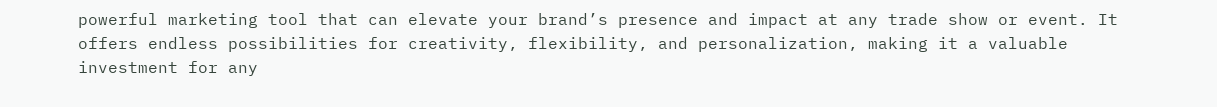powerful marketing tool that can elevate your brand’s presence and impact at any trade show or event. It offers endless possibilities for creativity, flexibility, and personalization, making it a valuable investment for any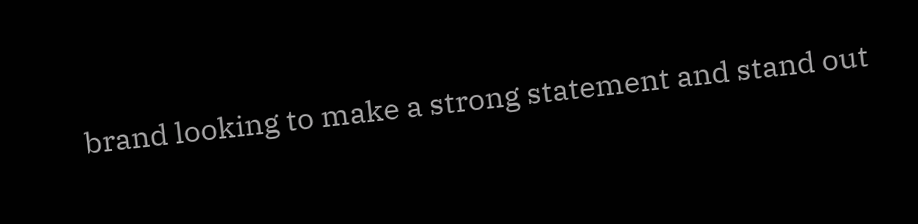brand looking to make a strong statement and stand out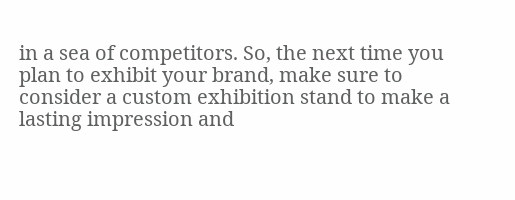in a sea of competitors. So, the next time you plan to exhibit your brand, make sure to consider a custom exhibition stand to make a lasting impression and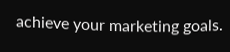achieve your marketing goals.